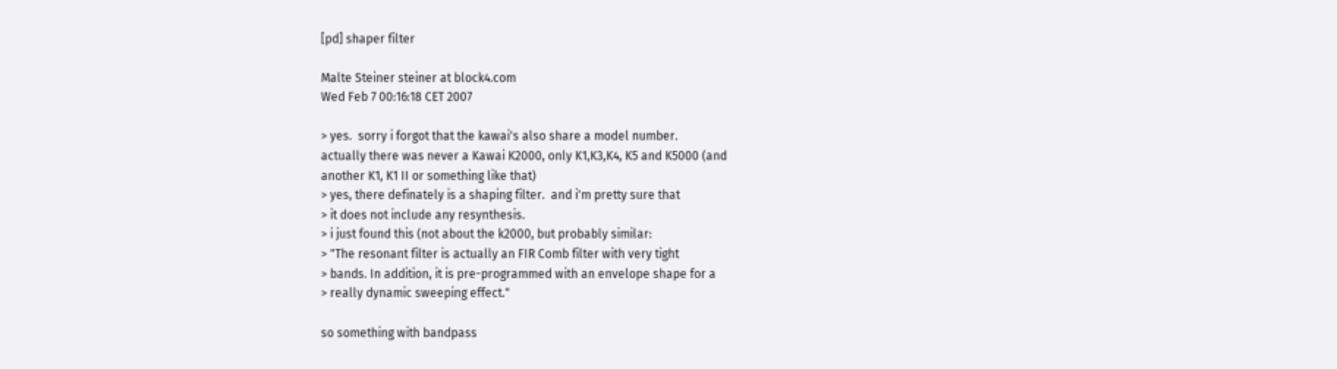[pd] shaper filter

Malte Steiner steiner at block4.com
Wed Feb 7 00:16:18 CET 2007

> yes.  sorry i forgot that the kawai's also share a model number.
actually there was never a Kawai K2000, only K1,K3,K4, K5 and K5000 (and
another K1, K1 II or something like that)
> yes, there definately is a shaping filter.  and i'm pretty sure that
> it does not include any resynthesis.
> i just found this (not about the k2000, but probably similar:
> "The resonant filter is actually an FIR Comb filter with very tight
> bands. In addition, it is pre-programmed with an envelope shape for a
> really dynamic sweeping effect."

so something with bandpass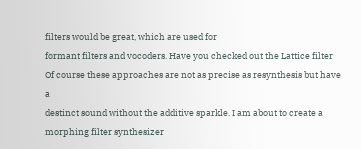filters would be great, which are used for
formant filters and vocoders. Have you checked out the Lattice filter
Of course these approaches are not as precise as resynthesis but have a
destinct sound without the additive sparkle. I am about to create a
morphing filter synthesizer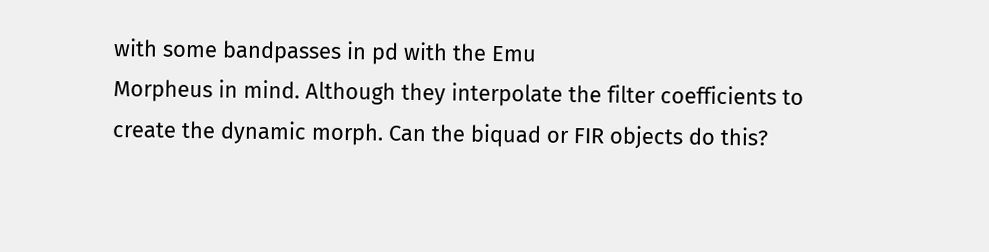with some bandpasses in pd with the Emu
Morpheus in mind. Although they interpolate the filter coefficients to
create the dynamic morph. Can the biquad or FIR objects do this?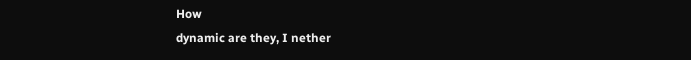How
dynamic are they, I nether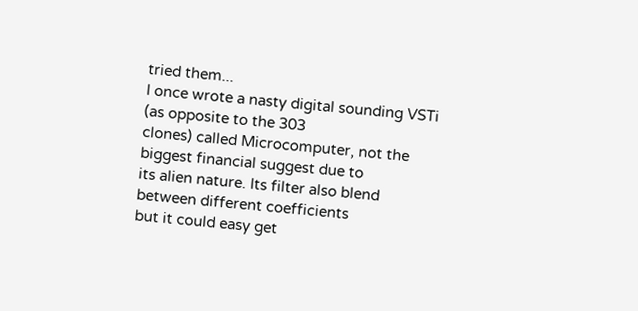tried them...
I once wrote a nasty digital sounding VSTi (as opposite to the 303
clones) called Microcomputer, not the biggest financial suggest due to
its alien nature. Its filter also blend between different coefficients
but it could easy get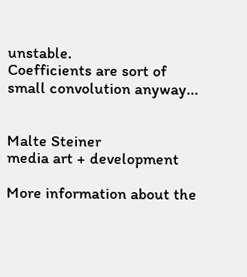unstable.
Coefficients are sort of small convolution anyway...


Malte Steiner
media art + development

More information about the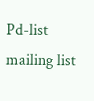Pd-list mailing list